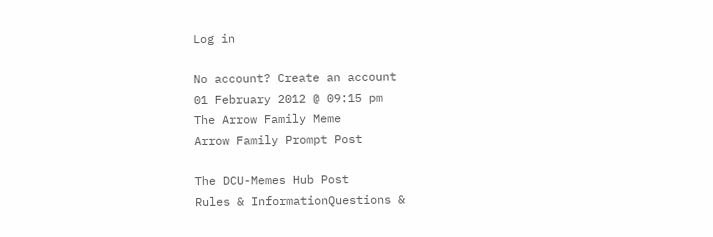Log in

No account? Create an account
01 February 2012 @ 09:15 pm
The Arrow Family Meme
Arrow Family Prompt Post

The DCU-Memes Hub Post
Rules & InformationQuestions &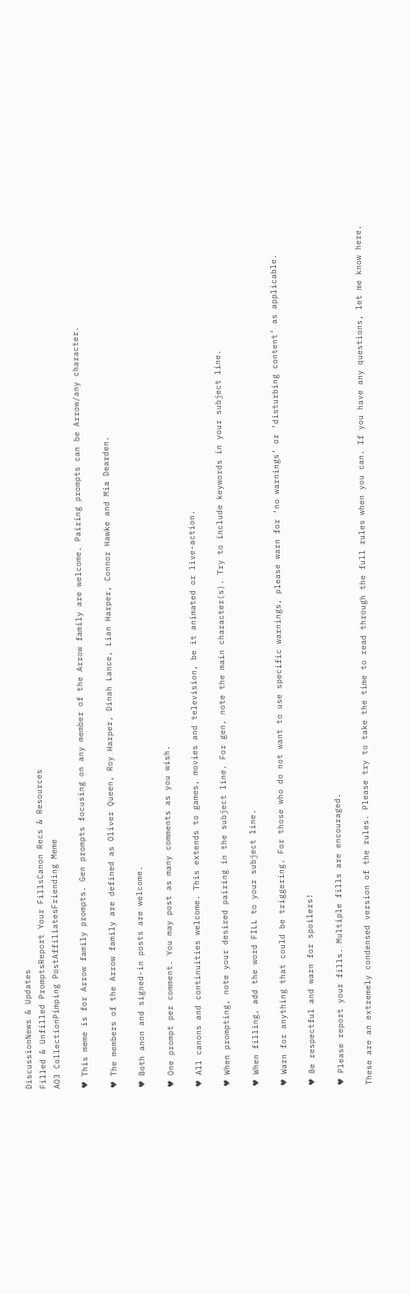DiscussionNews & Updates
Filled & Unfilled PromptsReport Your FillsCanon Recs & Resources
AO3 CollectionPimping PostAffiliatesFriending Meme

♥ This meme is for Arrow family prompts. Gen prompts focusing on any member of the Arrow family are welcome. Pairing prompts can be Arrow/any character.

♥ The members of the Arrow family are defined as Oliver Queen, Roy Harper, Dinah Lance, Lian Harper, Connor Hawke and Mia Dearden.

♥ Both anon and signed-in posts are welcome.

♥ One prompt per comment. You may post as many comments as you wish.

♥ All canons and continuities welcome. This extends to games, movies and television, be it animated or live-action.

♥ When prompting, note your desired pairing in the subject line. For gen, note the main character(s). Try to include keywords in your subject line.

♥ When filling, add the word FILL to your subject line.

♥ Warn for anything that could be triggering. For those who do not want to use specific warnings, please warn for ‘no warnings’ or ‘disturbing content’ as applicable.

♥ Be respectful and warn for spoilers!

♥ Please report your fills. Multiple fills are encouraged.

These are an extremely condensed version of the rules. Please try to take the time to read through the full rules when you can. If you have any questions, let me know here.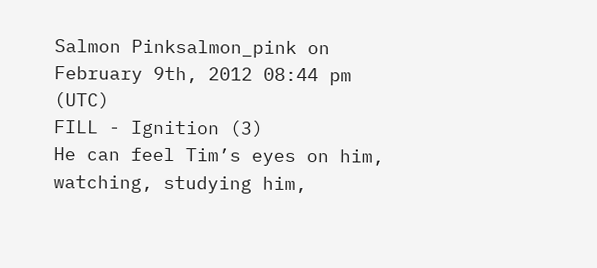Salmon Pinksalmon_pink on February 9th, 2012 08:44 pm (UTC)
FILL - Ignition (3)
He can feel Tim’s eyes on him, watching, studying him,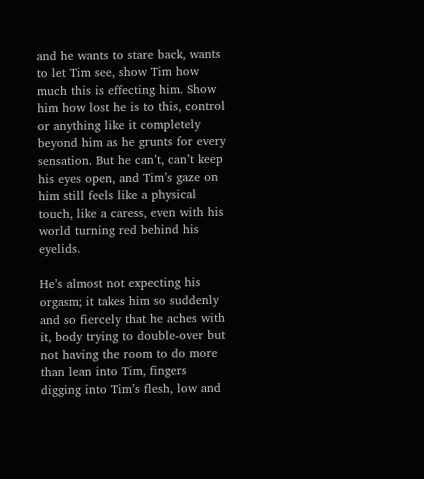and he wants to stare back, wants to let Tim see, show Tim how much this is effecting him. Show him how lost he is to this, control or anything like it completely beyond him as he grunts for every sensation. But he can’t, can’t keep his eyes open, and Tim’s gaze on him still feels like a physical touch, like a caress, even with his world turning red behind his eyelids.

He’s almost not expecting his orgasm; it takes him so suddenly and so fiercely that he aches with it, body trying to double-over but not having the room to do more than lean into Tim, fingers digging into Tim’s flesh, low and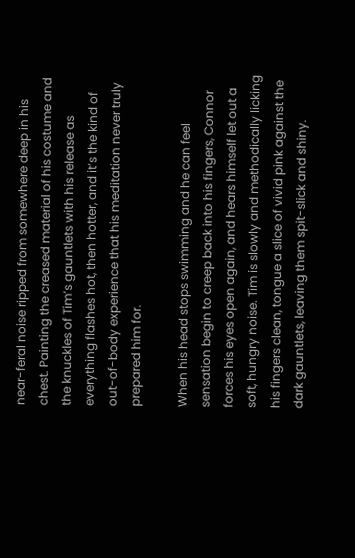near-feral noise ripped from somewhere deep in his chest. Painting the creased material of his costume and the knuckles of Tim’s gauntlets with his release as everything flashes hot, then hotter, and it’s the kind of out-of-body experience that his meditation never truly prepared him for.

When his head stops swimming and he can feel sensation begin to creep back into his fingers, Connor forces his eyes open again, and hears himself let out a soft, hungry noise. Tim is slowly and methodically licking his fingers clean, tongue a slice of vivid pink against the dark gauntlets, leaving them spit-slick and shiny.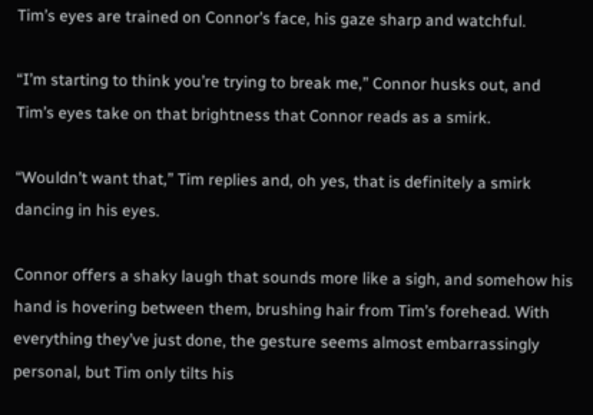Tim’s eyes are trained on Connor’s face, his gaze sharp and watchful.

“I’m starting to think you’re trying to break me,” Connor husks out, and Tim’s eyes take on that brightness that Connor reads as a smirk.

“Wouldn’t want that,” Tim replies and, oh yes, that is definitely a smirk dancing in his eyes.

Connor offers a shaky laugh that sounds more like a sigh, and somehow his hand is hovering between them, brushing hair from Tim’s forehead. With everything they’ve just done, the gesture seems almost embarrassingly personal, but Tim only tilts his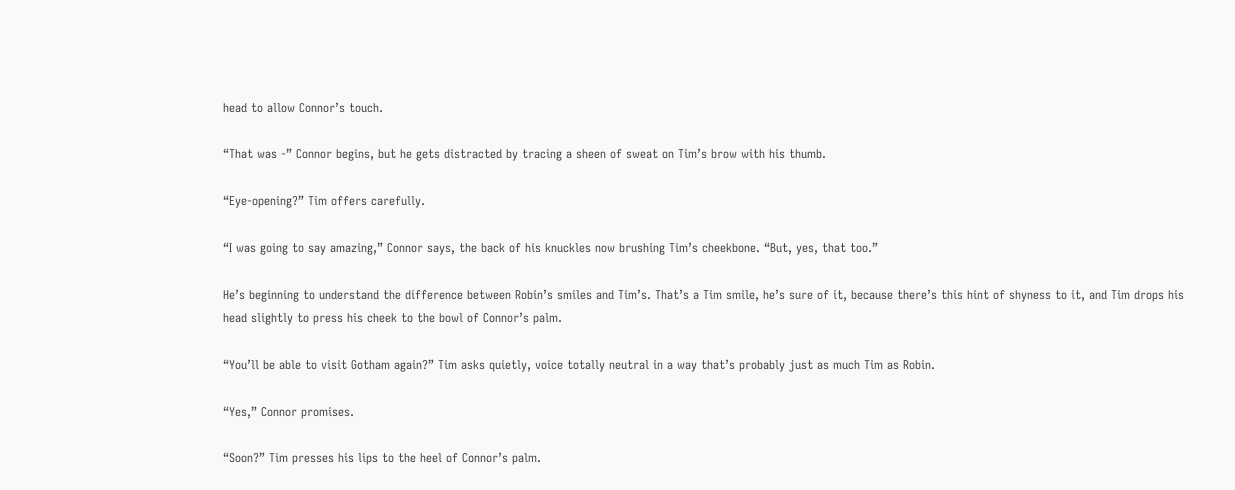head to allow Connor’s touch.

“That was -” Connor begins, but he gets distracted by tracing a sheen of sweat on Tim’s brow with his thumb.

“Eye-opening?” Tim offers carefully.

“I was going to say amazing,” Connor says, the back of his knuckles now brushing Tim’s cheekbone. “But, yes, that too.”

He’s beginning to understand the difference between Robin’s smiles and Tim’s. That’s a Tim smile, he’s sure of it, because there’s this hint of shyness to it, and Tim drops his head slightly to press his cheek to the bowl of Connor’s palm.

“You’ll be able to visit Gotham again?” Tim asks quietly, voice totally neutral in a way that’s probably just as much Tim as Robin.

“Yes,” Connor promises.

“Soon?” Tim presses his lips to the heel of Connor’s palm.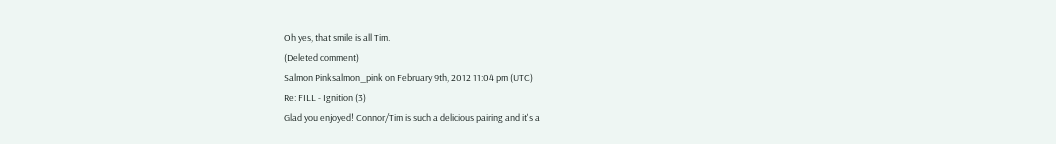Oh yes, that smile is all Tim.
(Deleted comment)
Salmon Pinksalmon_pink on February 9th, 2012 11:04 pm (UTC)
Re: FILL - Ignition (3)
Glad you enjoyed! Connor/Tim is such a delicious pairing and it's a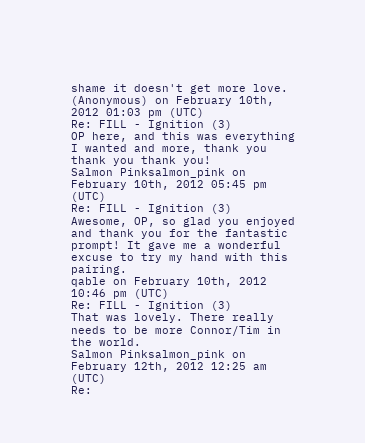shame it doesn't get more love.
(Anonymous) on February 10th, 2012 01:03 pm (UTC)
Re: FILL - Ignition (3)
OP here, and this was everything I wanted and more, thank you thank you thank you!
Salmon Pinksalmon_pink on February 10th, 2012 05:45 pm (UTC)
Re: FILL - Ignition (3)
Awesome, OP, so glad you enjoyed and thank you for the fantastic prompt! It gave me a wonderful excuse to try my hand with this pairing.
qable on February 10th, 2012 10:46 pm (UTC)
Re: FILL - Ignition (3)
That was lovely. There really needs to be more Connor/Tim in the world.
Salmon Pinksalmon_pink on February 12th, 2012 12:25 am (UTC)
Re: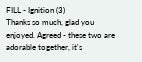FILL - Ignition (3)
Thanks so much, glad you enjoyed. Agreed - these two are adorable together, it's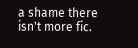a shame there isn't more fic.